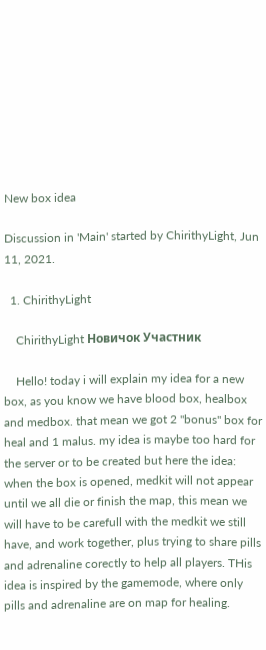New box idea

Discussion in 'Main' started by ChirithyLight, Jun 11, 2021.

  1. ChirithyLight

    ChirithyLight Новичок Участник

    Hello! today i will explain my idea for a new box, as you know we have blood box, healbox and medbox. that mean we got 2 "bonus" box for heal and 1 malus. my idea is maybe too hard for the server or to be created but here the idea: when the box is opened, medkit will not appear until we all die or finish the map, this mean we will have to be carefull with the medkit we still have, and work together, plus trying to share pills and adrenaline corectly to help all players. THis idea is inspired by the gamemode, where only pills and adrenaline are on map for healing.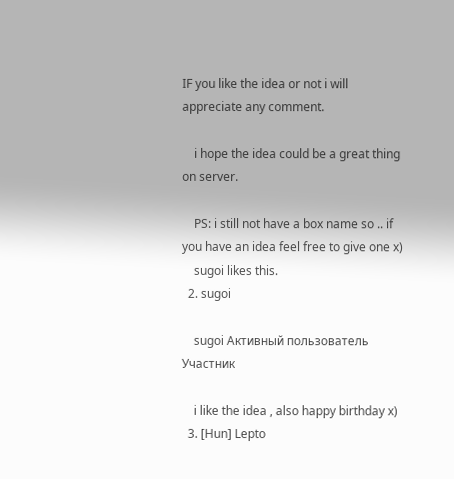IF you like the idea or not i will appreciate any comment.

    i hope the idea could be a great thing on server.

    PS: i still not have a box name so .. if you have an idea feel free to give one x)
    sugoi likes this.
  2. sugoi

    sugoi Активный пользователь Участник

    i like the idea , also happy birthday x)
  3. [Hun] Lepto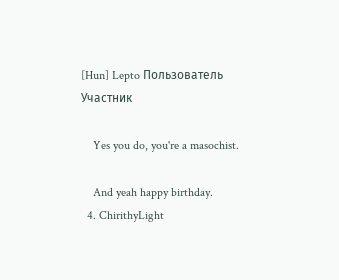[Hun] Lepto Пользователь Участник

    Yes you do, you're a masochist.

    And yeah happy birthday.
  4. ChirithyLight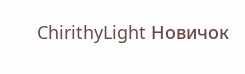ChirithyLight Новичок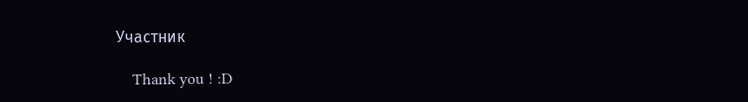Участник

    Thank you ! :D